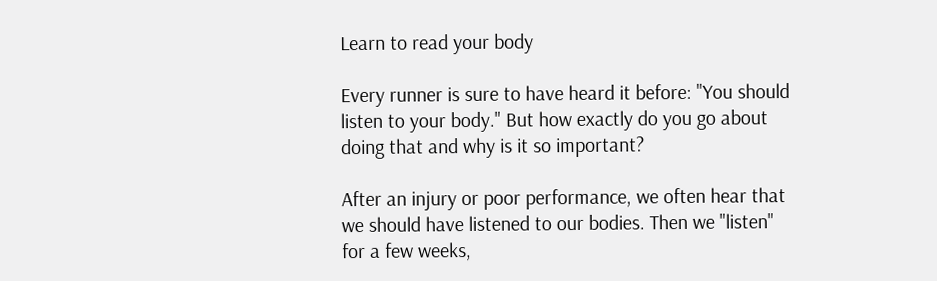Learn to read your body

Every runner is sure to have heard it before: "You should listen to your body." But how exactly do you go about doing that and why is it so important?

After an injury or poor performance, we often hear that we should have listened to our bodies. Then we "listen" for a few weeks,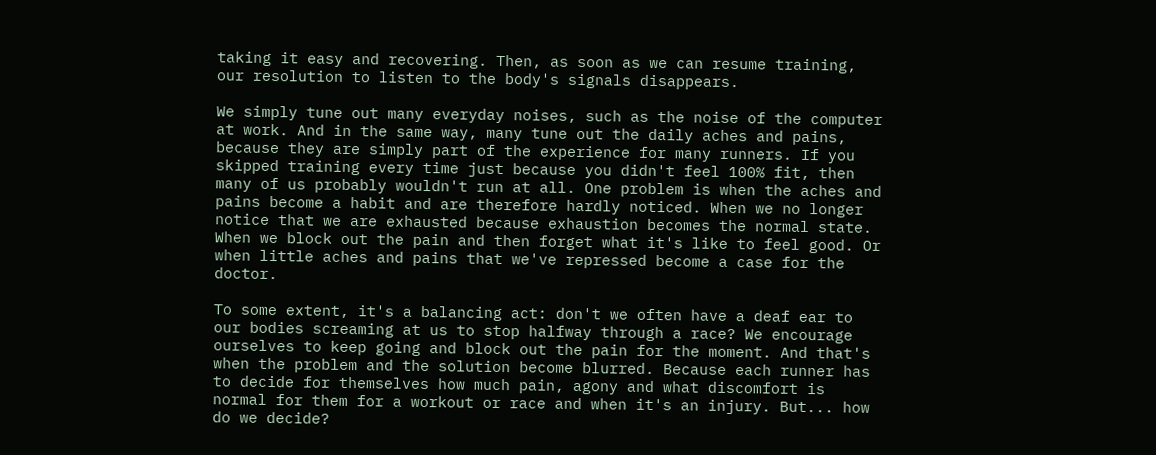taking it easy and recovering. Then, as soon as we can resume training, our resolution to listen to the body's signals disappears.

We simply tune out many everyday noises, such as the noise of the computer at work. And in the same way, many tune out the daily aches and pains, because they are simply part of the experience for many runners. If you skipped training every time just because you didn't feel 100% fit, then many of us probably wouldn't run at all. One problem is when the aches and pains become a habit and are therefore hardly noticed. When we no longer notice that we are exhausted because exhaustion becomes the normal state. When we block out the pain and then forget what it's like to feel good. Or when little aches and pains that we've repressed become a case for the doctor.

To some extent, it's a balancing act: don't we often have a deaf ear to our bodies screaming at us to stop halfway through a race? We encourage ourselves to keep going and block out the pain for the moment. And that's when the problem and the solution become blurred. Because each runner has to decide for themselves how much pain, agony and what discomfort is normal for them for a workout or race and when it's an injury. But... how do we decide?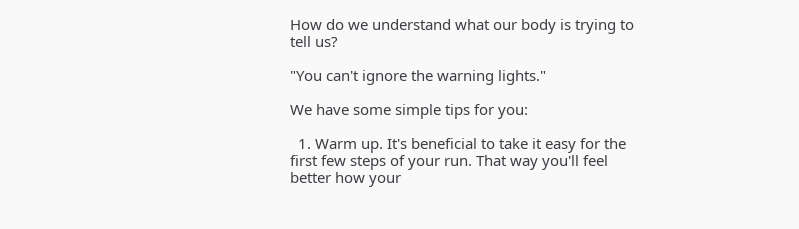How do we understand what our body is trying to tell us?

"You can't ignore the warning lights."

We have some simple tips for you:

  1. Warm up. It's beneficial to take it easy for the first few steps of your run. That way you'll feel better how your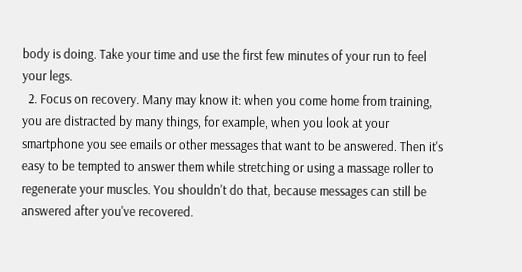body is doing. Take your time and use the first few minutes of your run to feel your legs.
  2. Focus on recovery. Many may know it: when you come home from training, you are distracted by many things, for example, when you look at your smartphone you see emails or other messages that want to be answered. Then it's easy to be tempted to answer them while stretching or using a massage roller to regenerate your muscles. You shouldn't do that, because messages can still be answered after you've recovered.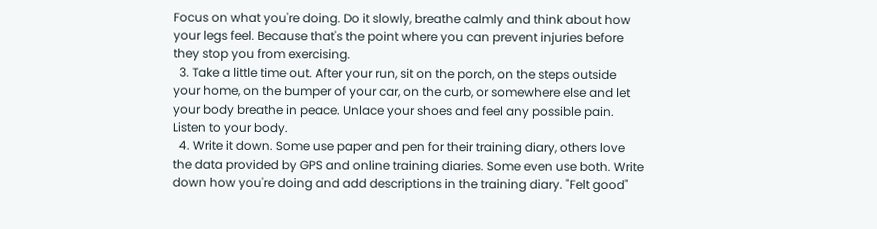Focus on what you're doing. Do it slowly, breathe calmly and think about how your legs feel. Because that's the point where you can prevent injuries before they stop you from exercising.
  3. Take a little time out. After your run, sit on the porch, on the steps outside your home, on the bumper of your car, on the curb, or somewhere else and let your body breathe in peace. Unlace your shoes and feel any possible pain. Listen to your body.
  4. Write it down. Some use paper and pen for their training diary, others love the data provided by GPS and online training diaries. Some even use both. Write down how you're doing and add descriptions in the training diary. "Felt good"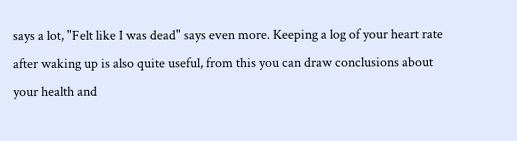says a lot, "Felt like I was dead" says even more. Keeping a log of your heart rate after waking up is also quite useful, from this you can draw conclusions about your health and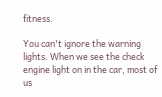fitness.

You can't ignore the warning lights. When we see the check engine light on in the car, most of us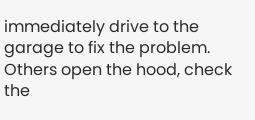immediately drive to the garage to fix the problem. Others open the hood, check the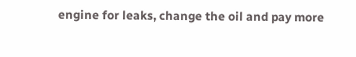engine for leaks, change the oil and pay more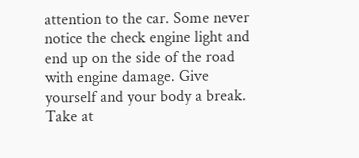attention to the car. Some never notice the check engine light and end up on the side of the road with engine damage. Give yourself and your body a break. Take at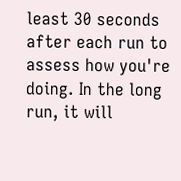least 30 seconds after each run to assess how you're doing. In the long run, it will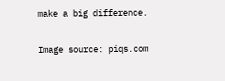make a big difference.

Image source: piqs.com